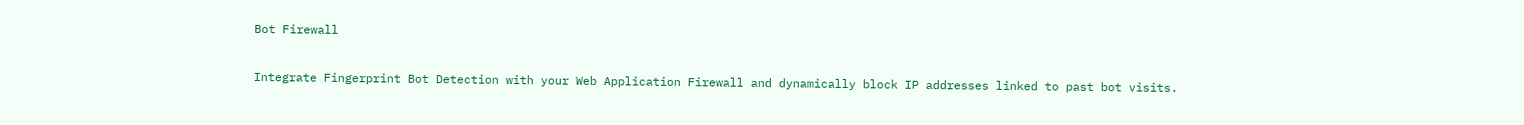Bot Firewall

Integrate Fingerprint Bot Detection with your Web Application Firewall and dynamically block IP addresses linked to past bot visits.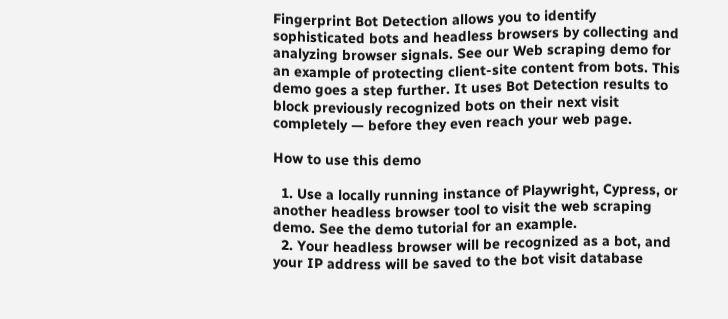Fingerprint Bot Detection allows you to identify sophisticated bots and headless browsers by collecting and analyzing browser signals. See our Web scraping demo for an example of protecting client-site content from bots. This demo goes a step further. It uses Bot Detection results to block previously recognized bots on their next visit completely — before they even reach your web page.

How to use this demo

  1. Use a locally running instance of Playwright, Cypress, or another headless browser tool to visit the web scraping demo. See the demo tutorial for an example.
  2. Your headless browser will be recognized as a bot, and your IP address will be saved to the bot visit database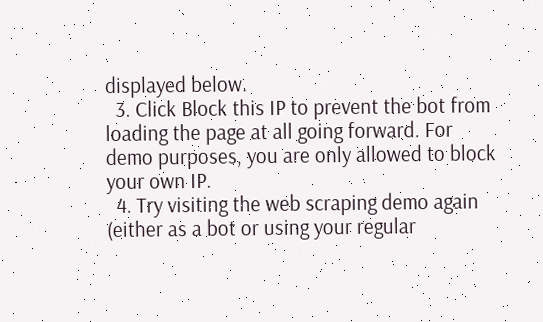displayed below.
  3. Click Block this IP to prevent the bot from loading the page at all going forward. For demo purposes, you are only allowed to block your own IP.
  4. Try visiting the web scraping demo again (either as a bot or using your regular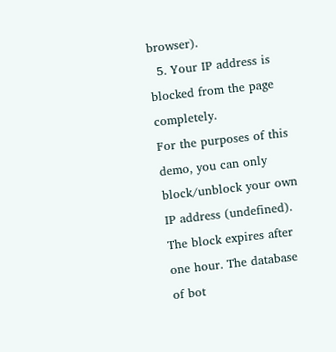browser).
  5. Your IP address is blocked from the page completely.
For the purposes of this demo, you can only block/unblock your own IP address (undefined). The block expires after one hour. The database of bot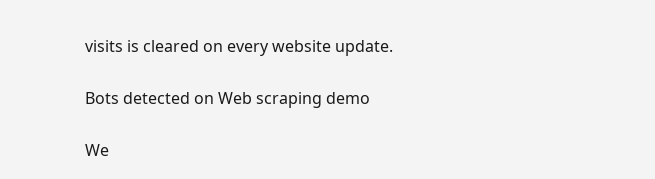visits is cleared on every website update.

Bots detected on Web scraping demo

We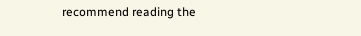recommend reading the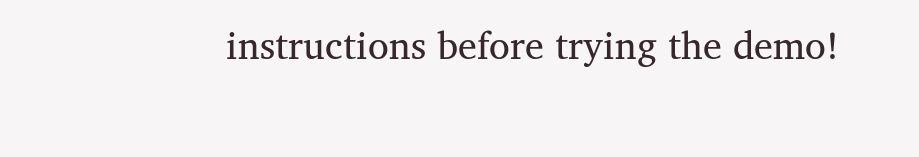instructions before trying the demo!